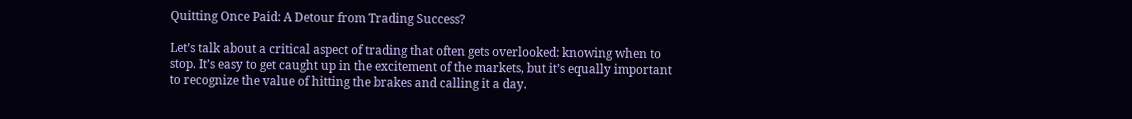Quitting Once Paid: A Detour from Trading Success?

Let’s talk about a critical aspect of trading that often gets overlooked: knowing when to stop. It’s easy to get caught up in the excitement of the markets, but it’s equally important to recognize the value of hitting the brakes and calling it a day.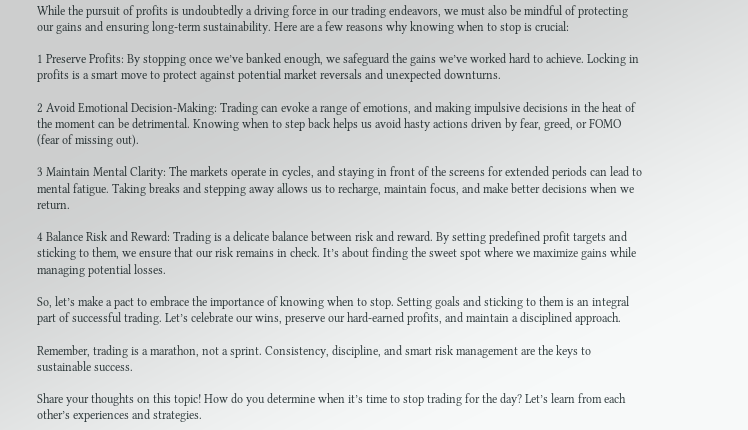While the pursuit of profits is undoubtedly a driving force in our trading endeavors, we must also be mindful of protecting our gains and ensuring long-term sustainability. Here are a few reasons why knowing when to stop is crucial:

1 Preserve Profits: By stopping once we’ve banked enough, we safeguard the gains we’ve worked hard to achieve. Locking in profits is a smart move to protect against potential market reversals and unexpected downturns.

2 Avoid Emotional Decision-Making: Trading can evoke a range of emotions, and making impulsive decisions in the heat of the moment can be detrimental. Knowing when to step back helps us avoid hasty actions driven by fear, greed, or FOMO (fear of missing out).

3 Maintain Mental Clarity: The markets operate in cycles, and staying in front of the screens for extended periods can lead to mental fatigue. Taking breaks and stepping away allows us to recharge, maintain focus, and make better decisions when we return.

4 Balance Risk and Reward: Trading is a delicate balance between risk and reward. By setting predefined profit targets and sticking to them, we ensure that our risk remains in check. It’s about finding the sweet spot where we maximize gains while managing potential losses.

So, let’s make a pact to embrace the importance of knowing when to stop. Setting goals and sticking to them is an integral part of successful trading. Let’s celebrate our wins, preserve our hard-earned profits, and maintain a disciplined approach.

Remember, trading is a marathon, not a sprint. Consistency, discipline, and smart risk management are the keys to sustainable success.

Share your thoughts on this topic! How do you determine when it’s time to stop trading for the day? Let’s learn from each other’s experiences and strategies.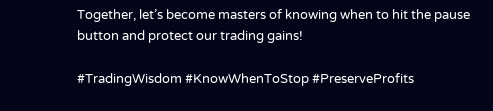Together, let’s become masters of knowing when to hit the pause button and protect our trading gains!

#TradingWisdom #KnowWhenToStop #PreserveProfits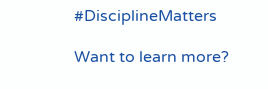#DisciplineMatters

Want to learn more?